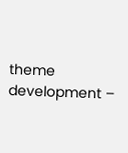theme development –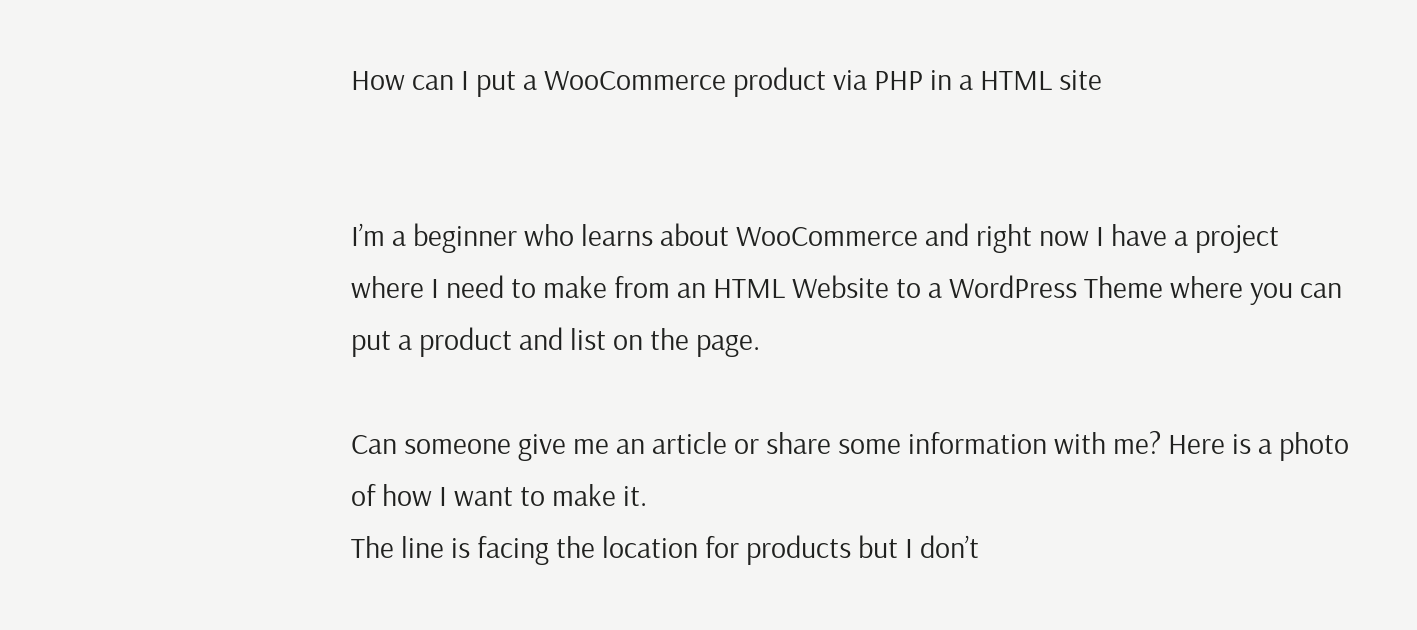How can I put a WooCommerce product via PHP in a HTML site


I’m a beginner who learns about WooCommerce and right now I have a project where I need to make from an HTML Website to a WordPress Theme where you can put a product and list on the page.

Can someone give me an article or share some information with me? Here is a photo of how I want to make it.
The line is facing the location for products but I don’t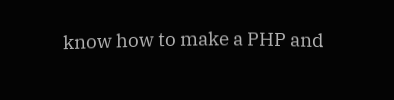know how to make a PHP and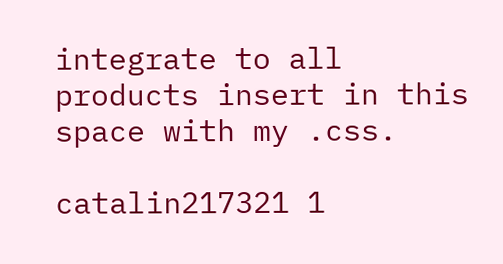integrate to all products insert in this space with my .css.

catalin217321 1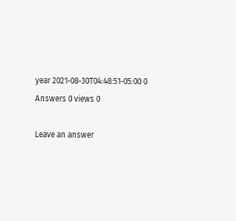year 2021-08-30T04:48:51-05:00 0 Answers 0 views 0

Leave an answer